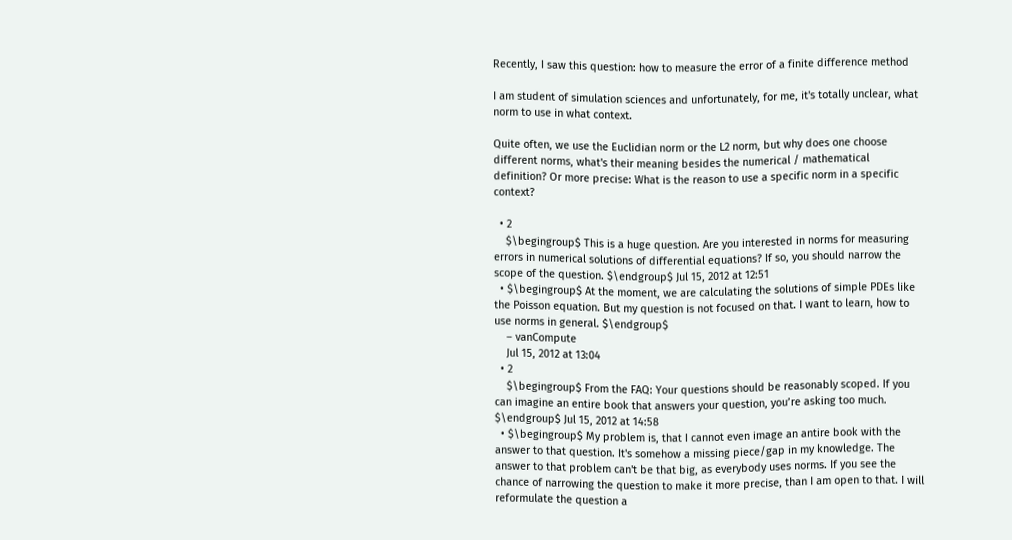Recently, I saw this question: how to measure the error of a finite difference method

I am student of simulation sciences and unfortunately, for me, it's totally unclear, what norm to use in what context.

Quite often, we use the Euclidian norm or the L2 norm, but why does one choose different norms, what's their meaning besides the numerical / mathematical definition? Or more precise: What is the reason to use a specific norm in a specific context?

  • 2
    $\begingroup$ This is a huge question. Are you interested in norms for measuring errors in numerical solutions of differential equations? If so, you should narrow the scope of the question. $\endgroup$ Jul 15, 2012 at 12:51
  • $\begingroup$ At the moment, we are calculating the solutions of simple PDEs like the Poisson equation. But my question is not focused on that. I want to learn, how to use norms in general. $\endgroup$
    – vanCompute
    Jul 15, 2012 at 13:04
  • 2
    $\begingroup$ From the FAQ: Your questions should be reasonably scoped. If you can imagine an entire book that answers your question, you’re asking too much. $\endgroup$ Jul 15, 2012 at 14:58
  • $\begingroup$ My problem is, that I cannot even image an antire book with the answer to that question. It's somehow a missing piece/gap in my knowledge. The answer to that problem can't be that big, as everybody uses norms. If you see the chance of narrowing the question to make it more precise, than I am open to that. I will reformulate the question a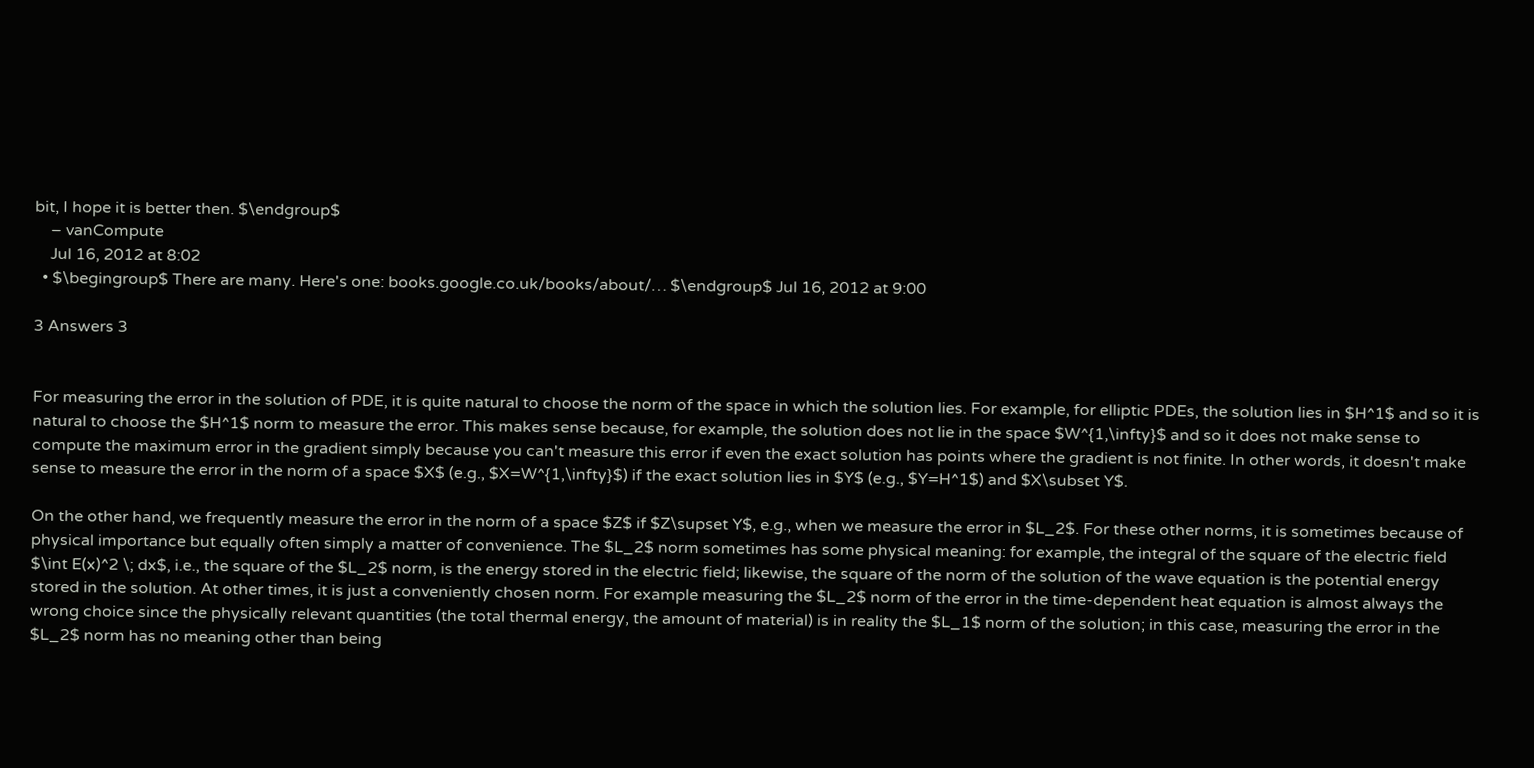bit, I hope it is better then. $\endgroup$
    – vanCompute
    Jul 16, 2012 at 8:02
  • $\begingroup$ There are many. Here's one: books.google.co.uk/books/about/… $\endgroup$ Jul 16, 2012 at 9:00

3 Answers 3


For measuring the error in the solution of PDE, it is quite natural to choose the norm of the space in which the solution lies. For example, for elliptic PDEs, the solution lies in $H^1$ and so it is natural to choose the $H^1$ norm to measure the error. This makes sense because, for example, the solution does not lie in the space $W^{1,\infty}$ and so it does not make sense to compute the maximum error in the gradient simply because you can't measure this error if even the exact solution has points where the gradient is not finite. In other words, it doesn't make sense to measure the error in the norm of a space $X$ (e.g., $X=W^{1,\infty}$) if the exact solution lies in $Y$ (e.g., $Y=H^1$) and $X\subset Y$.

On the other hand, we frequently measure the error in the norm of a space $Z$ if $Z\supset Y$, e.g., when we measure the error in $L_2$. For these other norms, it is sometimes because of physical importance but equally often simply a matter of convenience. The $L_2$ norm sometimes has some physical meaning: for example, the integral of the square of the electric field $\int E(x)^2 \; dx$, i.e., the square of the $L_2$ norm, is the energy stored in the electric field; likewise, the square of the norm of the solution of the wave equation is the potential energy stored in the solution. At other times, it is just a conveniently chosen norm. For example measuring the $L_2$ norm of the error in the time-dependent heat equation is almost always the wrong choice since the physically relevant quantities (the total thermal energy, the amount of material) is in reality the $L_1$ norm of the solution; in this case, measuring the error in the $L_2$ norm has no meaning other than being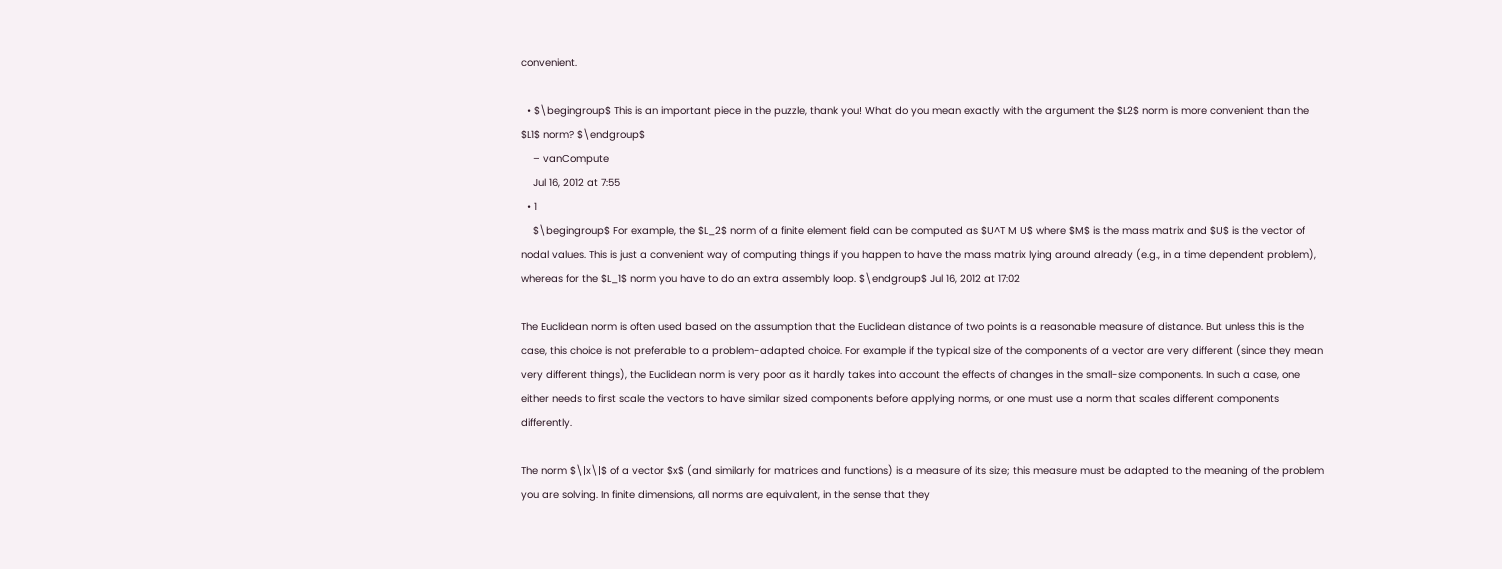convenient.

  • $\begingroup$ This is an important piece in the puzzle, thank you! What do you mean exactly with the argument the $L2$ norm is more convenient than the $L1$ norm? $\endgroup$
    – vanCompute
    Jul 16, 2012 at 7:55
  • 1
    $\begingroup$ For example, the $L_2$ norm of a finite element field can be computed as $U^T M U$ where $M$ is the mass matrix and $U$ is the vector of nodal values. This is just a convenient way of computing things if you happen to have the mass matrix lying around already (e.g., in a time dependent problem), whereas for the $L_1$ norm you have to do an extra assembly loop. $\endgroup$ Jul 16, 2012 at 17:02

The Euclidean norm is often used based on the assumption that the Euclidean distance of two points is a reasonable measure of distance. But unless this is the case, this choice is not preferable to a problem-adapted choice. For example if the typical size of the components of a vector are very different (since they mean very different things), the Euclidean norm is very poor as it hardly takes into account the effects of changes in the small-size components. In such a case, one either needs to first scale the vectors to have similar sized components before applying norms, or one must use a norm that scales different components differently.

The norm $\|x\|$ of a vector $x$ (and similarly for matrices and functions) is a measure of its size; this measure must be adapted to the meaning of the problem you are solving. In finite dimensions, all norms are equivalent, in the sense that they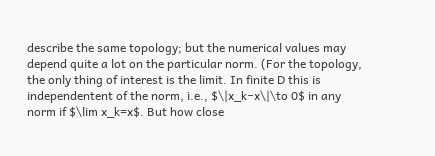describe the same topology; but the numerical values may depend quite a lot on the particular norm. (For the topology, the only thing of interest is the limit. In finite D this is independentent of the norm, i.e., $\|x_k−x\|\to 0$ in any norm if $\lim x_k=x$. But how close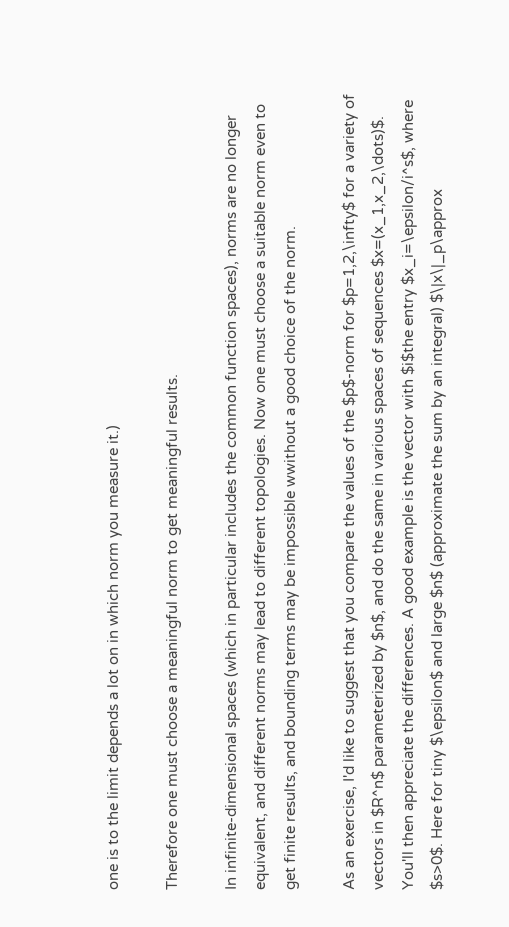one is to the limit depends a lot on in which norm you measure it.)

Therefore one must choose a meaningful norm to get meaningful results.

In infinite-dimensional spaces (which in particular includes the common function spaces), norms are no longer equivalent, and different norms may lead to different topologies. Now one must choose a suitable norm even to get finite results, and bounding terms may be impossible wwithout a good choice of the norm.

As an exercise, I'd like to suggest that you compare the values of the $p$-norm for $p=1,2,\infty$ for a variety of vectors in $R^n$ parameterized by $n$, and do the same in various spaces of sequences $x=(x_1,x_2,\dots)$. You'll then appreciate the differences. A good example is the vector with $i$the entry $x_i=\epsilon/i^s$, where $s>0$. Here for tiny $\epsilon$ and large $n$ (approximate the sum by an integral) $\|x\|_p\approx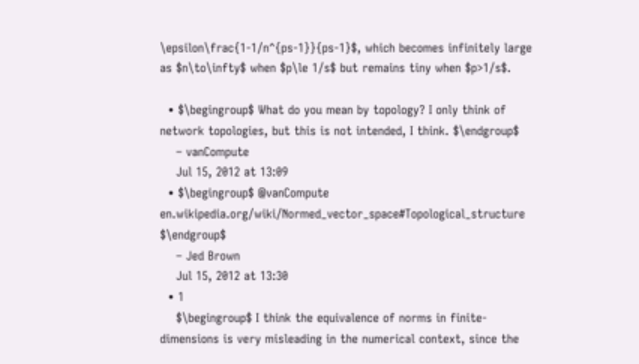\epsilon\frac{1-1/n^{ps-1}}{ps-1}$, which becomes infinitely large as $n\to\infty$ when $p\le 1/s$ but remains tiny when $p>1/s$.

  • $\begingroup$ What do you mean by topology? I only think of network topologies, but this is not intended, I think. $\endgroup$
    – vanCompute
    Jul 15, 2012 at 13:09
  • $\begingroup$ @vanCompute en.wikipedia.org/wiki/Normed_vector_space#Topological_structure $\endgroup$
    – Jed Brown
    Jul 15, 2012 at 13:30
  • 1
    $\begingroup$ I think the equivalence of norms in finite-dimensions is very misleading in the numerical context, since the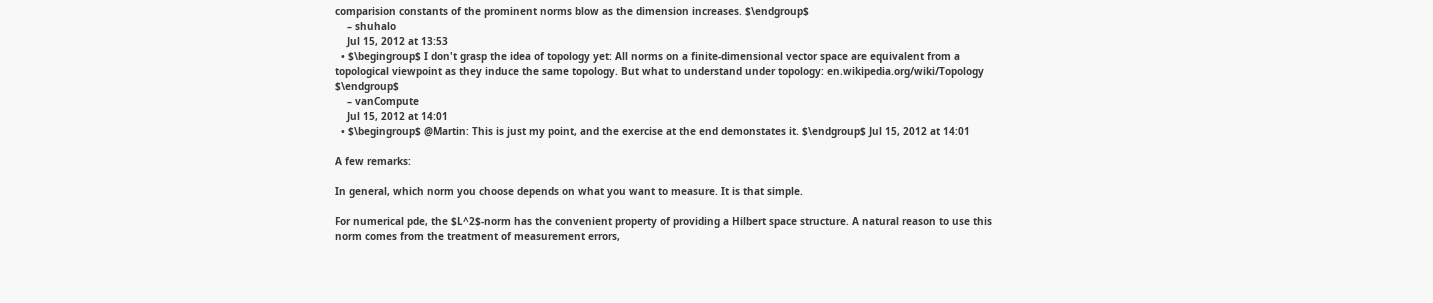comparision constants of the prominent norms blow as the dimension increases. $\endgroup$
    – shuhalo
    Jul 15, 2012 at 13:53
  • $\begingroup$ I don't grasp the idea of topology yet: All norms on a finite-dimensional vector space are equivalent from a topological viewpoint as they induce the same topology. But what to understand under topology: en.wikipedia.org/wiki/Topology $\endgroup$
    – vanCompute
    Jul 15, 2012 at 14:01
  • $\begingroup$ @Martin: This is just my point, and the exercise at the end demonstates it. $\endgroup$ Jul 15, 2012 at 14:01

A few remarks:

In general, which norm you choose depends on what you want to measure. It is that simple.

For numerical pde, the $L^2$-norm has the convenient property of providing a Hilbert space structure. A natural reason to use this norm comes from the treatment of measurement errors,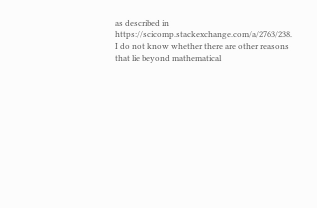as described in https://scicomp.stackexchange.com/a/2763/238. I do not know whether there are other reasons that lie beyond mathematical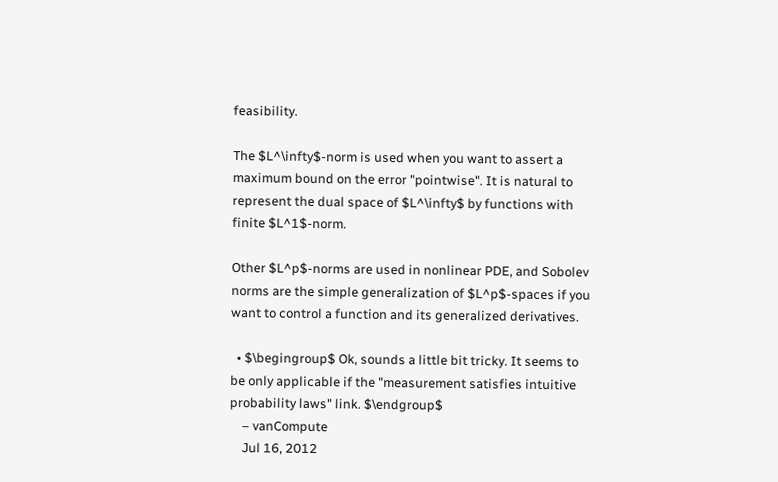feasibility.

The $L^\infty$-norm is used when you want to assert a maximum bound on the error "pointwise". It is natural to represent the dual space of $L^\infty$ by functions with finite $L^1$-norm.

Other $L^p$-norms are used in nonlinear PDE, and Sobolev norms are the simple generalization of $L^p$-spaces if you want to control a function and its generalized derivatives.

  • $\begingroup$ Ok, sounds a little bit tricky. It seems to be only applicable if the "measurement satisfies intuitive probability laws" link. $\endgroup$
    – vanCompute
    Jul 16, 2012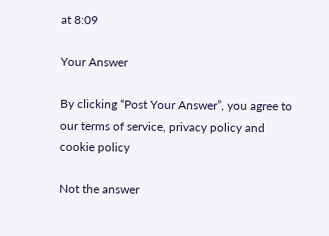at 8:09

Your Answer

By clicking “Post Your Answer”, you agree to our terms of service, privacy policy and cookie policy

Not the answer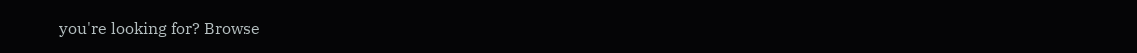you're looking for? Browse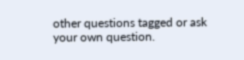other questions tagged or ask your own question.